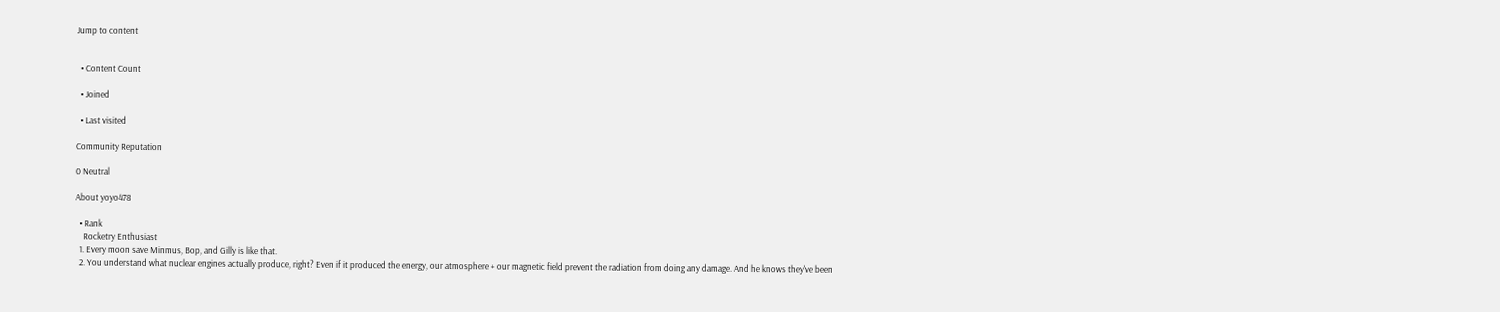Jump to content


  • Content Count

  • Joined

  • Last visited

Community Reputation

0 Neutral

About yoyo478

  • Rank
    Rocketry Enthusiast
  1. Every moon save Minmus, Bop, and Gilly is like that.
  2. You understand what nuclear engines actually produce, right? Even if it produced the energy, our atmosphere + our magnetic field prevent the radiation from doing any damage. And he knows they've been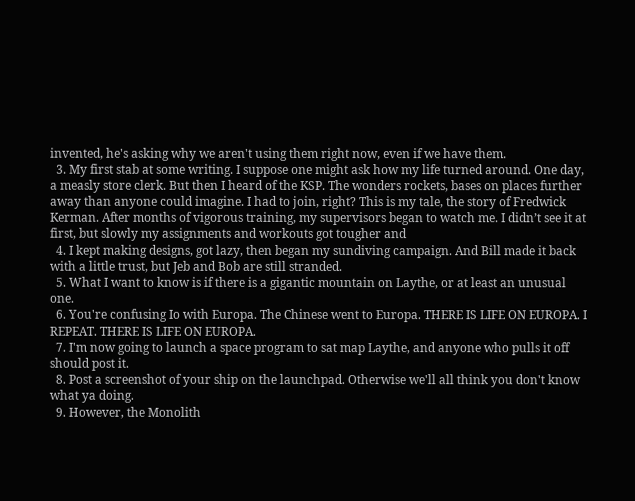invented, he's asking why we aren't using them right now, even if we have them.
  3. My first stab at some writing. I suppose one might ask how my life turned around. One day, a measly store clerk. But then I heard of the KSP. The wonders rockets, bases on places further away than anyone could imagine. I had to join, right? This is my tale, the story of Fredwick Kerman. After months of vigorous training, my supervisors began to watch me. I didn’t see it at first, but slowly my assignments and workouts got tougher and
  4. I kept making designs, got lazy, then began my sundiving campaign. And Bill made it back with a little trust, but Jeb and Bob are still stranded.
  5. What I want to know is if there is a gigantic mountain on Laythe, or at least an unusual one.
  6. You're confusing Io with Europa. The Chinese went to Europa. THERE IS LIFE ON EUROPA. I REPEAT. THERE IS LIFE ON EUROPA.
  7. I'm now going to launch a space program to sat map Laythe, and anyone who pulls it off should post it.
  8. Post a screenshot of your ship on the launchpad. Otherwise we'll all think you don't know what ya doing.
  9. However, the Monolith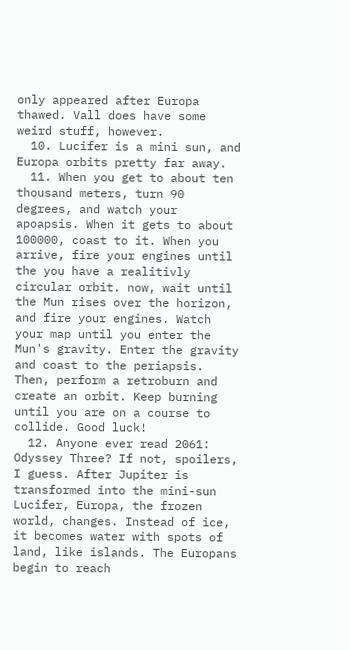only appeared after Europa thawed. Vall does have some weird stuff, however.
  10. Lucifer is a mini sun, and Europa orbits pretty far away.
  11. When you get to about ten thousand meters, turn 90 degrees, and watch your apoapsis. When it gets to about 100000, coast to it. When you arrive, fire your engines until the you have a realitivly circular orbit. now, wait until the Mun rises over the horizon, and fire your engines. Watch your map until you enter the Mun's gravity. Enter the gravity and coast to the periapsis. Then, perform a retroburn and create an orbit. Keep burning until you are on a course to collide. Good luck!
  12. Anyone ever read 2061: Odyssey Three? If not, spoilers, I guess. After Jupiter is transformed into the mini-sun Lucifer, Europa, the frozen world, changes. Instead of ice, it becomes water with spots of land, like islands. The Europans begin to reach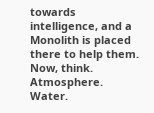towards intelligence, and a Monolith is placed there to help them. Now, think. Atmosphere. Water.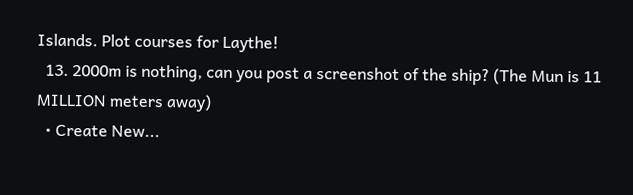Islands. Plot courses for Laythe!
  13. 2000m is nothing, can you post a screenshot of the ship? (The Mun is 11 MILLION meters away)
  • Create New...